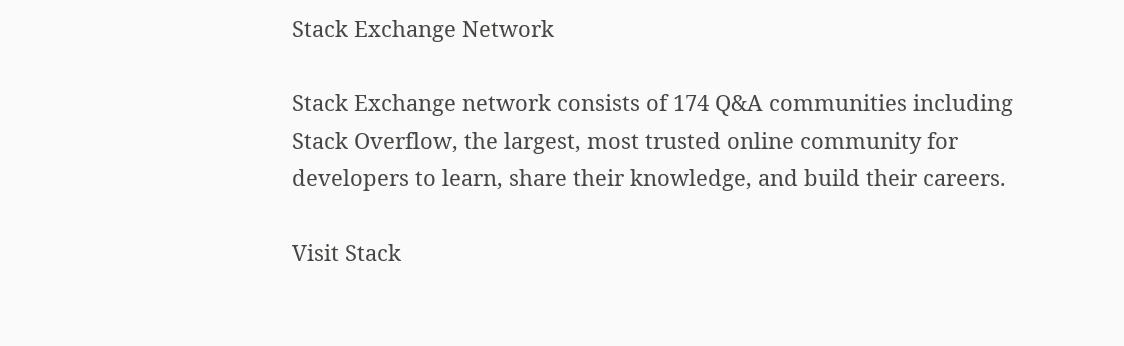Stack Exchange Network

Stack Exchange network consists of 174 Q&A communities including Stack Overflow, the largest, most trusted online community for developers to learn, share their knowledge, and build their careers.

Visit Stack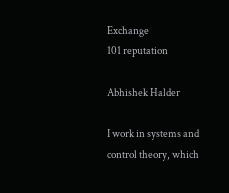Exchange
101 reputation

Abhishek Halder

I work in systems and control theory, which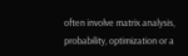often involve matrix analysis, probability, optimization or a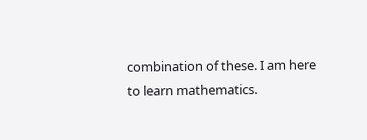combination of these. I am here to learn mathematics.